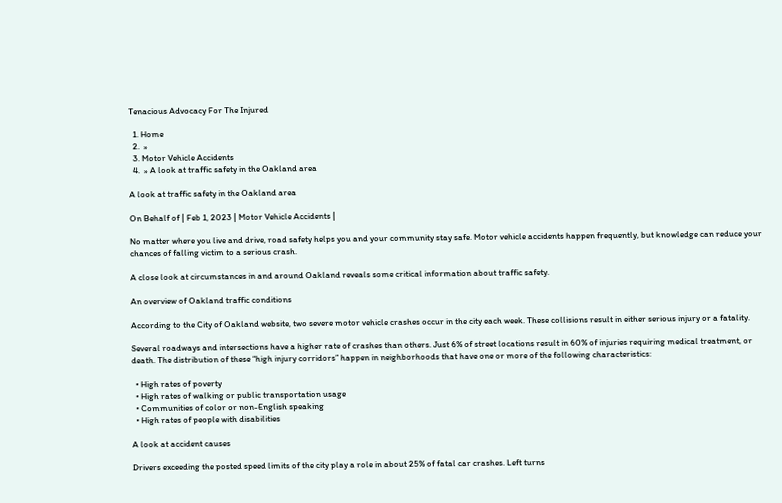Tenacious Advocacy For The Injured

  1. Home
  2.  »
  3. Motor Vehicle Accidents
  4.  » A look at traffic safety in the Oakland area

A look at traffic safety in the Oakland area

On Behalf of | Feb 1, 2023 | Motor Vehicle Accidents |

No matter where you live and drive, road safety helps you and your community stay safe. Motor vehicle accidents happen frequently, but knowledge can reduce your chances of falling victim to a serious crash.

A close look at circumstances in and around Oakland reveals some critical information about traffic safety.

An overview of Oakland traffic conditions

According to the City of Oakland website, two severe motor vehicle crashes occur in the city each week. These collisions result in either serious injury or a fatality.

Several roadways and intersections have a higher rate of crashes than others. Just 6% of street locations result in 60% of injuries requiring medical treatment, or death. The distribution of these “high injury corridors” happen in neighborhoods that have one or more of the following characteristics:

  • High rates of poverty
  • High rates of walking or public transportation usage
  • Communities of color or non-English speaking
  • High rates of people with disabilities

A look at accident causes

Drivers exceeding the posted speed limits of the city play a role in about 25% of fatal car crashes. Left turns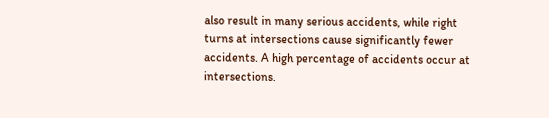also result in many serious accidents, while right turns at intersections cause significantly fewer accidents. A high percentage of accidents occur at intersections.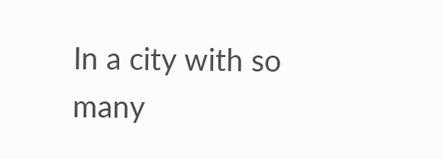In a city with so many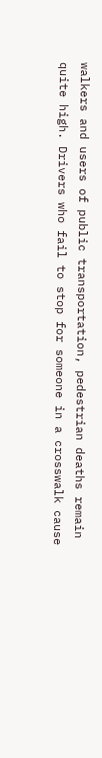walkers and users of public transportation, pedestrian deaths remain quite high. Drivers who fail to stop for someone in a crosswalk cause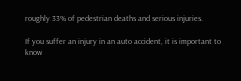roughly 33% of pedestrian deaths and serious injuries.

If you suffer an injury in an auto accident, it is important to know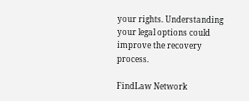your rights. Understanding your legal options could improve the recovery process.

FindLaw Network